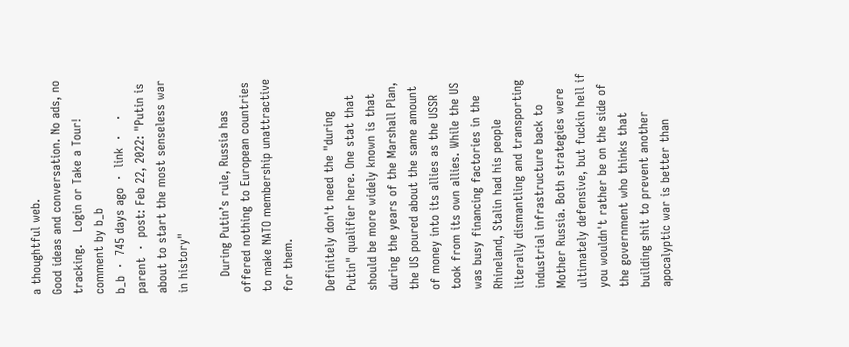a thoughtful web.
Good ideas and conversation. No ads, no tracking.   Login or Take a Tour!
comment by b_b
b_b  ·  745 days ago  ·  link  ·    ·  parent  ·  post: Feb 22, 2022: "Putin is about to start the most senseless war in history"

    During Putin’s rule, Russia has offered nothing to European countries to make NATO membership unattractive for them.

Definitely don't need the "during Putin" qualifier here. One stat that should be more widely known is that during the years of the Marshall Plan, the US poured about the same amount of money into its allies as the USSR took from its own allies. While the US was busy financing factories in the Rhineland, Stalin had his people literally dismantling and transporting industrial infrastructure back to Mother Russia. Both strategies were ultimately defensive, but fuckin hell if you wouldn't rather be on the side of the government who thinks that building shit to prevent another apocalyptic war is better than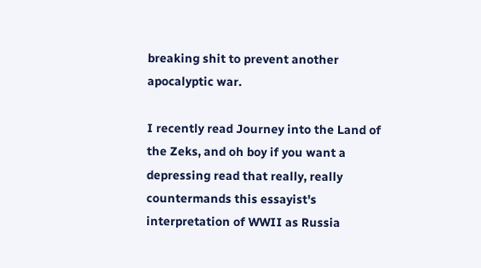breaking shit to prevent another apocalyptic war.

I recently read Journey into the Land of the Zeks, and oh boy if you want a depressing read that really, really countermands this essayist's interpretation of WWII as Russia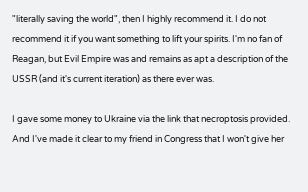"literally saving the world", then I highly recommend it. I do not recommend it if you want something to lift your spirits. I'm no fan of Reagan, but Evil Empire was and remains as apt a description of the USSR (and it's current iteration) as there ever was.

I gave some money to Ukraine via the link that necroptosis provided. And I've made it clear to my friend in Congress that I won't give her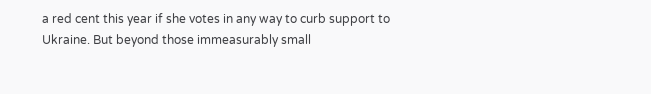a red cent this year if she votes in any way to curb support to Ukraine. But beyond those immeasurably small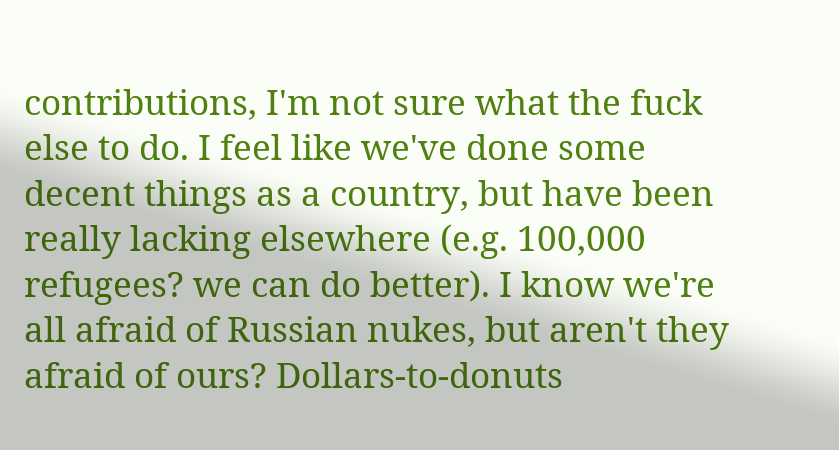contributions, I'm not sure what the fuck else to do. I feel like we've done some decent things as a country, but have been really lacking elsewhere (e.g. 100,000 refugees? we can do better). I know we're all afraid of Russian nukes, but aren't they afraid of ours? Dollars-to-donuts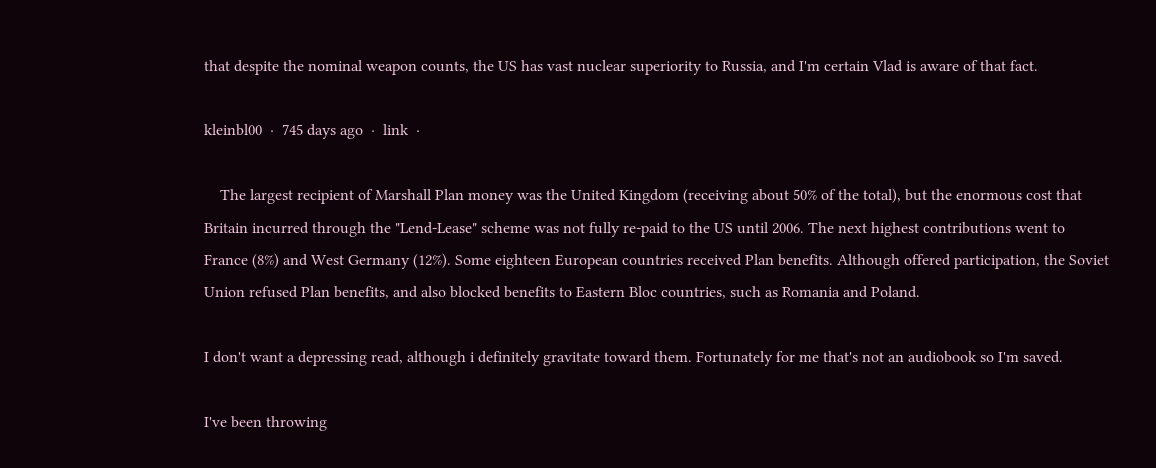that despite the nominal weapon counts, the US has vast nuclear superiority to Russia, and I'm certain Vlad is aware of that fact.

kleinbl00  ·  745 days ago  ·  link  ·

    The largest recipient of Marshall Plan money was the United Kingdom (receiving about 50% of the total), but the enormous cost that Britain incurred through the "Lend-Lease" scheme was not fully re-paid to the US until 2006. The next highest contributions went to France (8%) and West Germany (12%). Some eighteen European countries received Plan benefits. Although offered participation, the Soviet Union refused Plan benefits, and also blocked benefits to Eastern Bloc countries, such as Romania and Poland.

I don't want a depressing read, although i definitely gravitate toward them. Fortunately for me that's not an audiobook so I'm saved.

I've been throwing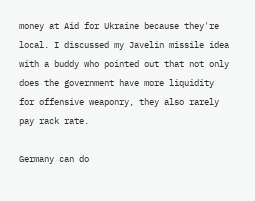money at Aid for Ukraine because they're local. I discussed my Javelin missile idea with a buddy who pointed out that not only does the government have more liquidity for offensive weaponry, they also rarely pay rack rate.

Germany can do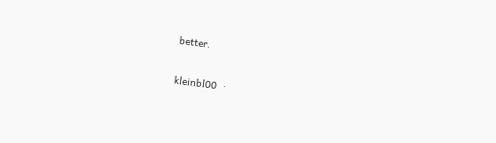better.

kleinbl00  ·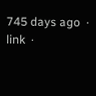745 days ago  ·  link  ·